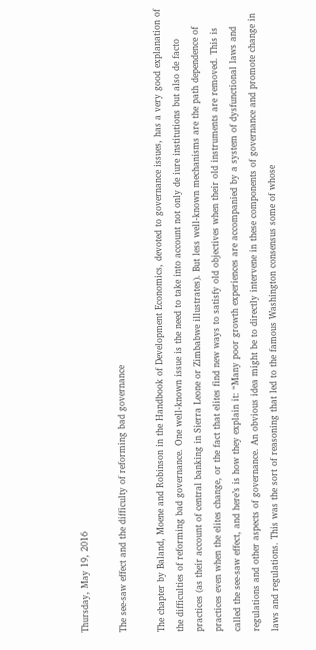Thursday, May 19, 2016

The see-saw effect and the difficulty of reforming bad governance

The chapter by Baland, Moene and Robinson in the Handbook of Development Economics, devoted to governance issues, has a very good explanation of the difficulties of reforming bad governance. One well-known issue is the need to take into account not only de iure institutions but also de facto practices (as their account of central banking in Sierra Leone or Zimbabwe illustrates). But less well-known mechanisms are the path dependence of practices even when the elites change, or the fact that elites find new ways to satisfy old objectives when their old instruments are removed. This is called the see-saw effect, and here’s is how they explain it: “Many poor growth experiences are accompanied by a system of dysfunctional laws and regulations and other aspects of governance. An obvious idea might be to directly intervene in these components of governance and promote change in laws and regulations. This was the sort of reasoning that led to the famous Washington consensus some of whose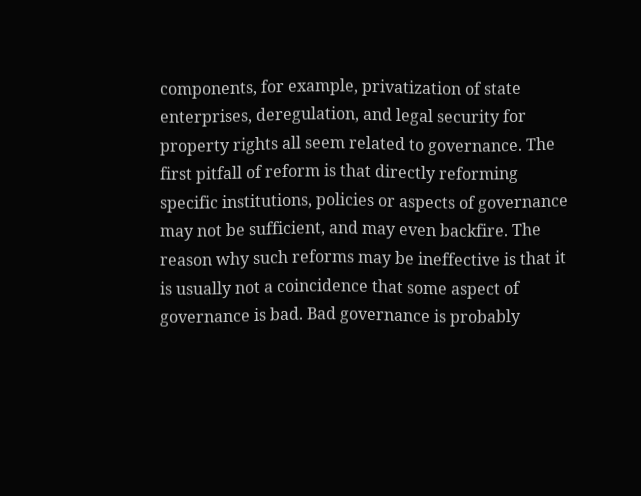components, for example, privatization of state enterprises, deregulation, and legal security for property rights all seem related to governance. The first pitfall of reform is that directly reforming specific institutions, policies or aspects of governance may not be sufficient, and may even backfire. The reason why such reforms may be ineffective is that it is usually not a coincidence that some aspect of governance is bad. Bad governance is probably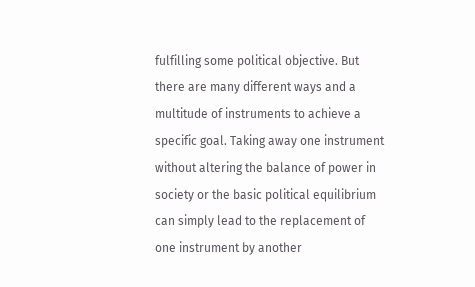fulfilling some political objective. But there are many different ways and a multitude of instruments to achieve a specific goal. Taking away one instrument without altering the balance of power in society or the basic political equilibrium can simply lead to the replacement of one instrument by another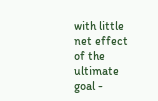with little net effect of the ultimate goal -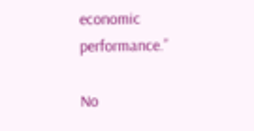economic performance.”

No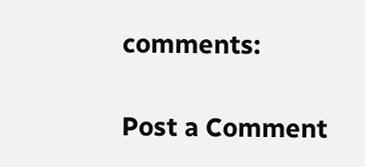comments:

Post a Comment